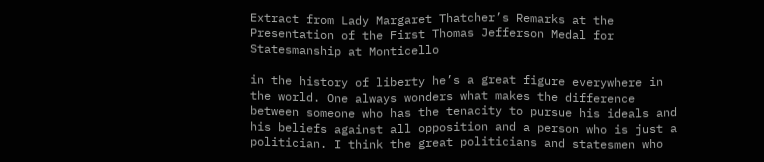Extract from Lady Margaret Thatcher’s Remarks at the Presentation of the First Thomas Jefferson Medal for Statesmanship at Monticello

in the history of liberty he’s a great figure everywhere in the world. One always wonders what makes the difference between someone who has the tenacity to pursue his ideals and his beliefs against all opposition and a person who is just a politician. I think the great politicians and statesmen who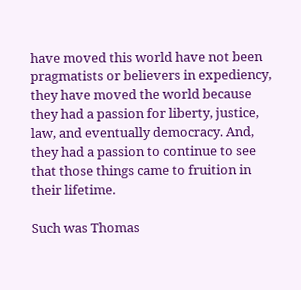have moved this world have not been pragmatists or believers in expediency, they have moved the world because they had a passion for liberty, justice, law, and eventually democracy. And, they had a passion to continue to see that those things came to fruition in their lifetime.

Such was Thomas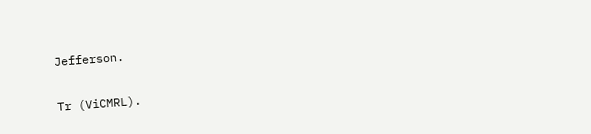Jefferson.

Tr (ViCMRL).